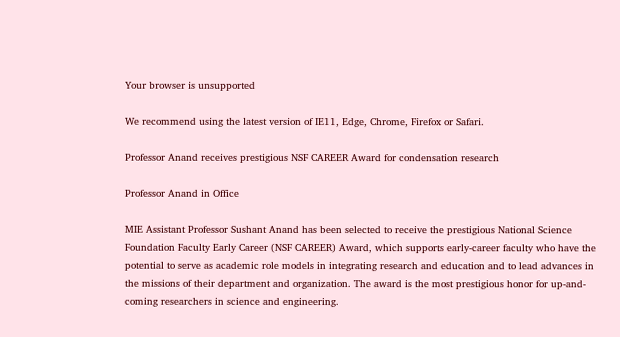Your browser is unsupported

We recommend using the latest version of IE11, Edge, Chrome, Firefox or Safari.

Professor Anand receives prestigious NSF CAREER Award for condensation research

Professor Anand in Office

MIE Assistant Professor Sushant Anand has been selected to receive the prestigious National Science Foundation Faculty Early Career (NSF CAREER) Award, which supports early-career faculty who have the potential to serve as academic role models in integrating research and education and to lead advances in the missions of their department and organization. The award is the most prestigious honor for up-and-coming researchers in science and engineering.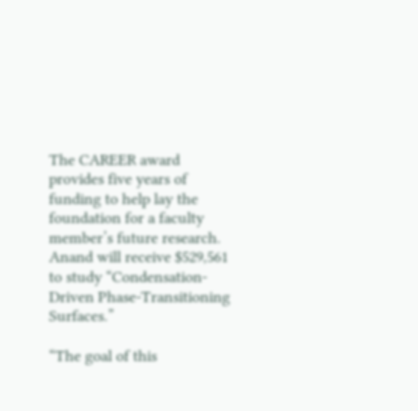The CAREER award provides five years of funding to help lay the foundation for a faculty member’s future research. Anand will receive $529,561 to study “Condensation-Driven Phase-Transitioning Surfaces.”

“The goal of this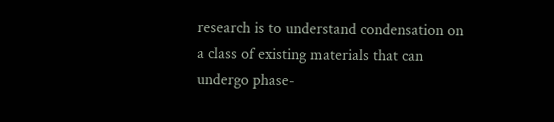research is to understand condensation on a class of existing materials that can undergo phase-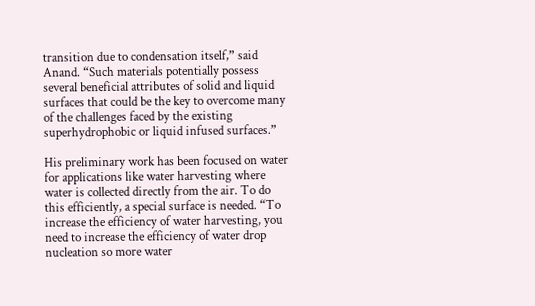transition due to condensation itself,” said Anand. “Such materials potentially possess several beneficial attributes of solid and liquid surfaces that could be the key to overcome many of the challenges faced by the existing superhydrophobic or liquid infused surfaces.”

His preliminary work has been focused on water for applications like water harvesting where water is collected directly from the air. To do this efficiently, a special surface is needed. “To increase the efficiency of water harvesting, you need to increase the efficiency of water drop nucleation so more water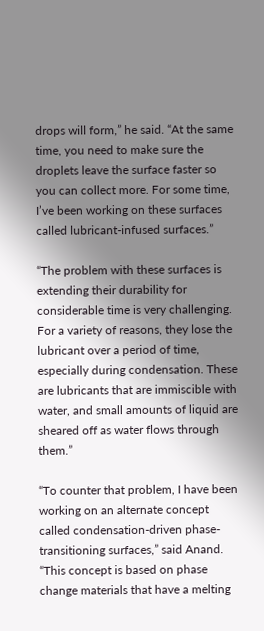drops will form,” he said. “At the same time, you need to make sure the droplets leave the surface faster so you can collect more. For some time, I’ve been working on these surfaces called lubricant-infused surfaces.”

“The problem with these surfaces is extending their durability for considerable time is very challenging. For a variety of reasons, they lose the lubricant over a period of time, especially during condensation. These are lubricants that are immiscible with water, and small amounts of liquid are sheared off as water flows through them.”

“To counter that problem, I have been working on an alternate concept called condensation-driven phase-transitioning surfaces,” said Anand. “This concept is based on phase change materials that have a melting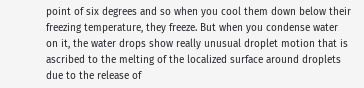point of six degrees and so when you cool them down below their freezing temperature, they freeze. But when you condense water on it, the water drops show really unusual droplet motion that is ascribed to the melting of the localized surface around droplets due to the release of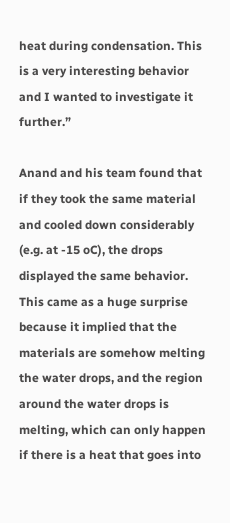heat during condensation. This is a very interesting behavior and I wanted to investigate it further.”

Anand and his team found that if they took the same material and cooled down considerably (e.g. at -15 oC), the drops displayed the same behavior. This came as a huge surprise because it implied that the materials are somehow melting the water drops, and the region around the water drops is melting, which can only happen if there is a heat that goes into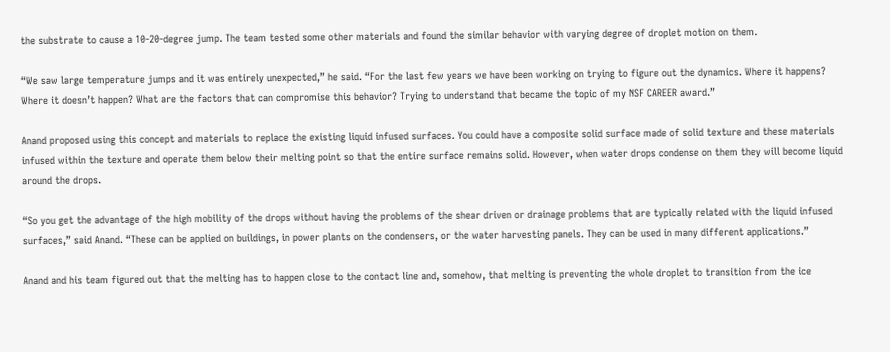the substrate to cause a 10-20-degree jump. The team tested some other materials and found the similar behavior with varying degree of droplet motion on them.

“We saw large temperature jumps and it was entirely unexpected,” he said. “For the last few years we have been working on trying to figure out the dynamics. Where it happens? Where it doesn’t happen? What are the factors that can compromise this behavior? Trying to understand that became the topic of my NSF CAREER award.”

Anand proposed using this concept and materials to replace the existing liquid infused surfaces. You could have a composite solid surface made of solid texture and these materials infused within the texture and operate them below their melting point so that the entire surface remains solid. However, when water drops condense on them they will become liquid around the drops.

“So you get the advantage of the high mobility of the drops without having the problems of the shear driven or drainage problems that are typically related with the liquid infused surfaces,” said Anand. “These can be applied on buildings, in power plants on the condensers, or the water harvesting panels. They can be used in many different applications.”

Anand and his team figured out that the melting has to happen close to the contact line and, somehow, that melting is preventing the whole droplet to transition from the ice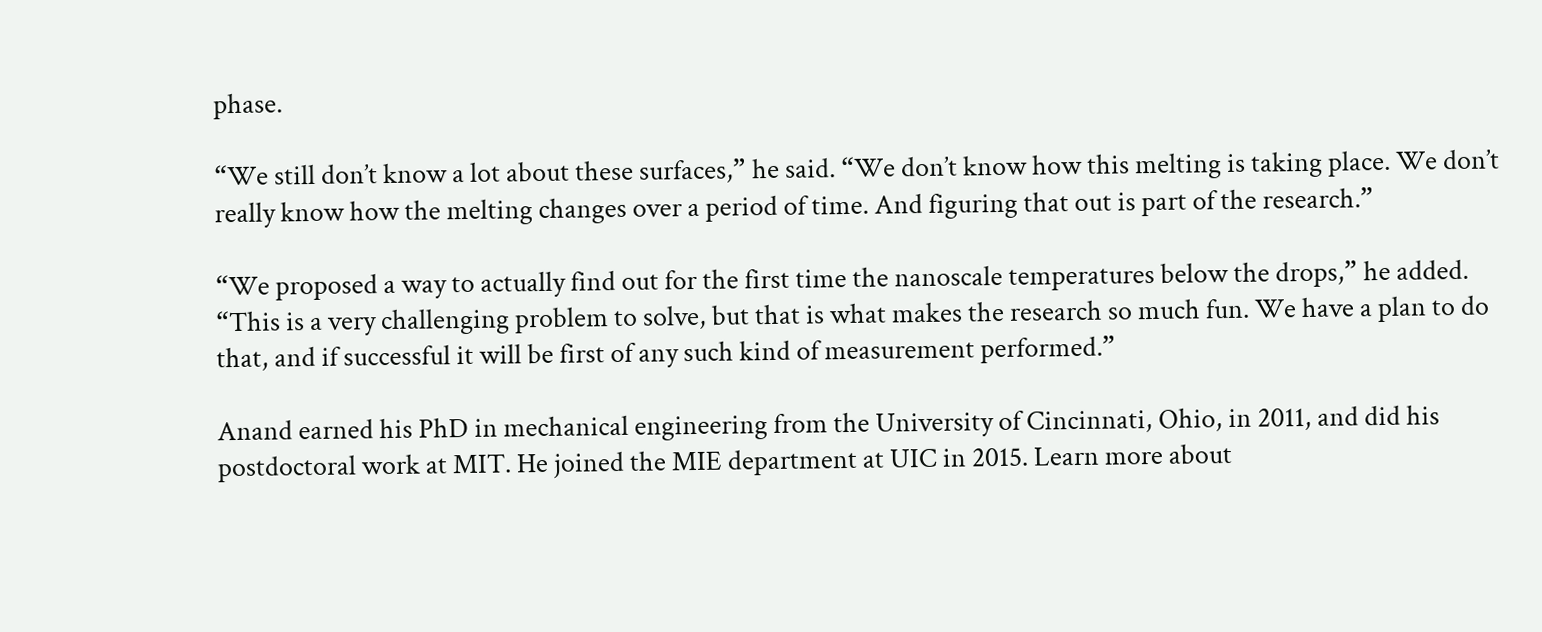phase.

“We still don’t know a lot about these surfaces,” he said. “We don’t know how this melting is taking place. We don’t really know how the melting changes over a period of time. And figuring that out is part of the research.”

“We proposed a way to actually find out for the first time the nanoscale temperatures below the drops,” he added. “This is a very challenging problem to solve, but that is what makes the research so much fun. We have a plan to do that, and if successful it will be first of any such kind of measurement performed.”

Anand earned his PhD in mechanical engineering from the University of Cincinnati, Ohio, in 2011, and did his postdoctoral work at MIT. He joined the MIE department at UIC in 2015. Learn more about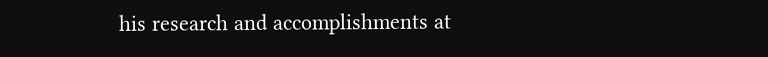his research and accomplishments at